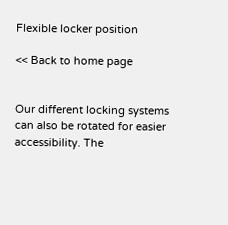Flexible locker position

<< Back to home page


Our different locking systems can also be rotated for easier accessibility. The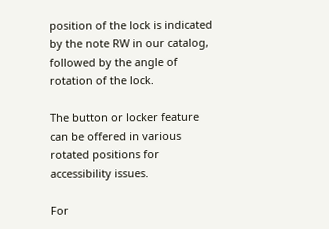position of the lock is indicated by the note RW in our catalog, followed by the angle of rotation of the lock.

The button or locker feature can be offered in various rotated positions for accessibility issues.

For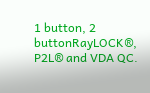1 button, 2 buttonRayLOCK®, P2L® and VDA QC.